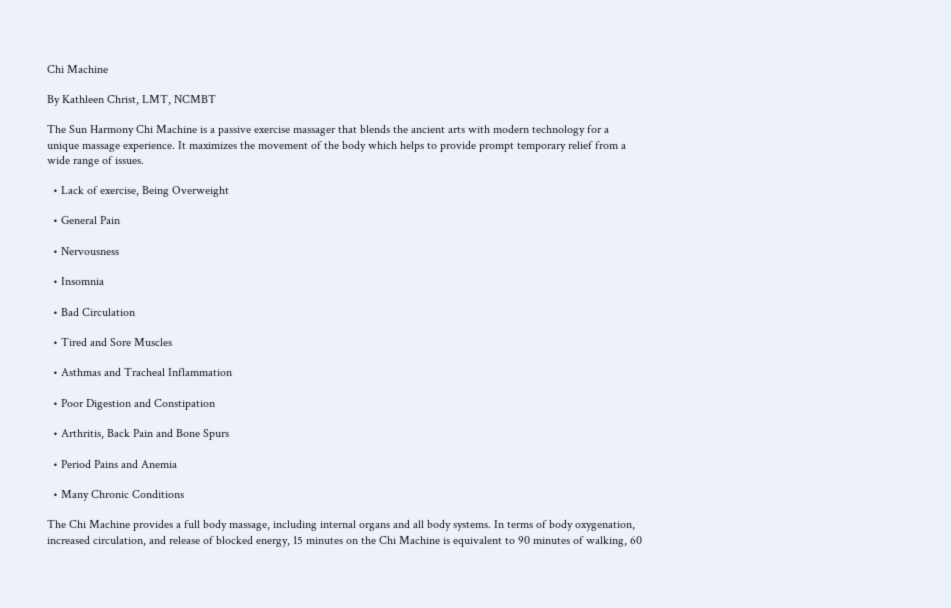Chi Machine

By Kathleen Christ, LMT, NCMBT

The Sun Harmony Chi Machine is a passive exercise massager that blends the ancient arts with modern technology for a unique massage experience. It maximizes the movement of the body which helps to provide prompt temporary relief from a wide range of issues.

  • Lack of exercise, Being Overweight

  • General Pain

  • Nervousness

  • Insomnia

  • Bad Circulation

  • Tired and Sore Muscles

  • Asthmas and Tracheal Inflammation

  • Poor Digestion and Constipation

  • Arthritis, Back Pain and Bone Spurs

  • Period Pains and Anemia

  • Many Chronic Conditions

The Chi Machine provides a full body massage, including internal organs and all body systems. In terms of body oxygenation, increased circulation, and release of blocked energy, 15 minutes on the Chi Machine is equivalent to 90 minutes of walking, 60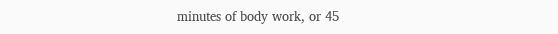minutes of body work, or 45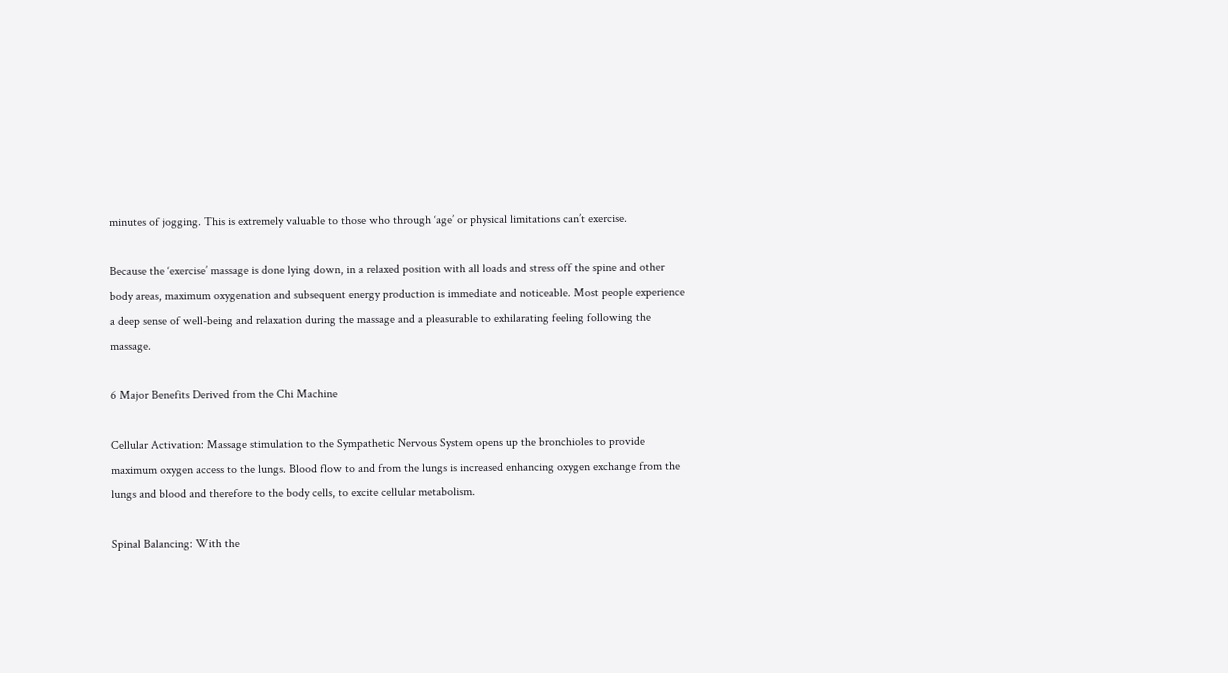minutes of jogging. This is extremely valuable to those who through ‘age’ or physical limitations can’t exercise.

Because the ‘exercise’ massage is done lying down, in a relaxed position with all loads and stress off the spine and other body areas, maximum oxygenation and subsequent energy production is immediate and noticeable. Most people experience a deep sense of well-being and relaxation during the massage and a pleasurable to exhilarating feeling following the massage.

6 Major Benefits Derived from the Chi Machine

Cellular Activation: Massage stimulation to the Sympathetic Nervous System opens up the bronchioles to provide maximum oxygen access to the lungs. Blood flow to and from the lungs is increased enhancing oxygen exchange from the lungs and blood and therefore to the body cells, to excite cellular metabolism.

Spinal Balancing: With the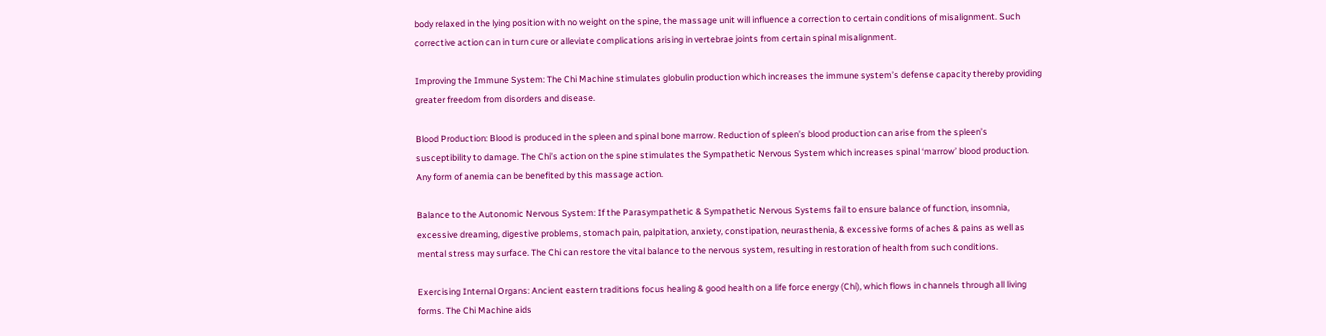body relaxed in the lying position with no weight on the spine, the massage unit will influence a correction to certain conditions of misalignment. Such corrective action can in turn cure or alleviate complications arising in vertebrae joints from certain spinal misalignment.

Improving the Immune System: The Chi Machine stimulates globulin production which increases the immune system’s defense capacity thereby providing greater freedom from disorders and disease.

Blood Production: Blood is produced in the spleen and spinal bone marrow. Reduction of spleen’s blood production can arise from the spleen’s susceptibility to damage. The Chi’s action on the spine stimulates the Sympathetic Nervous System which increases spinal ‘marrow’ blood production. Any form of anemia can be benefited by this massage action.

Balance to the Autonomic Nervous System: If the Parasympathetic & Sympathetic Nervous Systems fail to ensure balance of function, insomnia, excessive dreaming, digestive problems, stomach pain, palpitation, anxiety, constipation, neurasthenia, & excessive forms of aches & pains as well as mental stress may surface. The Chi can restore the vital balance to the nervous system, resulting in restoration of health from such conditions.

Exercising Internal Organs: Ancient eastern traditions focus healing & good health on a life force energy (Chi), which flows in channels through all living forms. The Chi Machine aids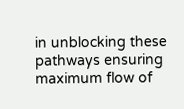in unblocking these pathways ensuring maximum flow of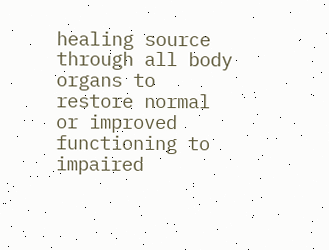healing source through all body organs to restore normal or improved functioning to impaired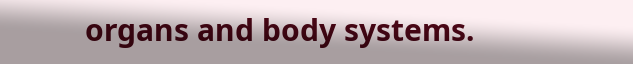organs and body systems.